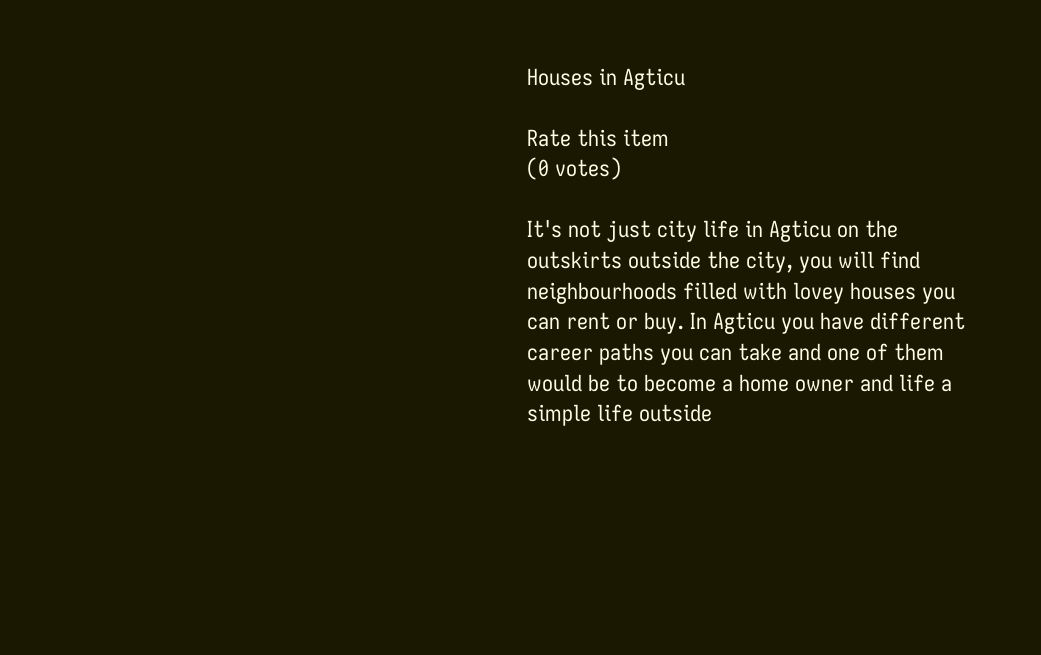Houses in Agticu

Rate this item
(0 votes)

It's not just city life in Agticu on the outskirts outside the city, you will find neighbourhoods filled with lovey houses you can rent or buy. In Agticu you have different career paths you can take and one of them would be to become a home owner and life a simple life outside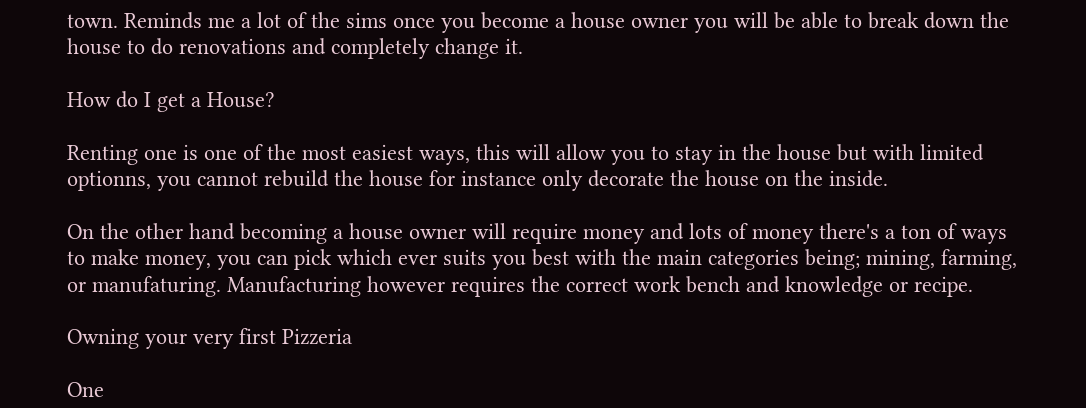town. Reminds me a lot of the sims once you become a house owner you will be able to break down the house to do renovations and completely change it.

How do I get a House?

Renting one is one of the most easiest ways, this will allow you to stay in the house but with limited optionns, you cannot rebuild the house for instance only decorate the house on the inside.

On the other hand becoming a house owner will require money and lots of money there's a ton of ways to make money, you can pick which ever suits you best with the main categories being; mining, farming, or manufaturing. Manufacturing however requires the correct work bench and knowledge or recipe.

Owning your very first Pizzeria

One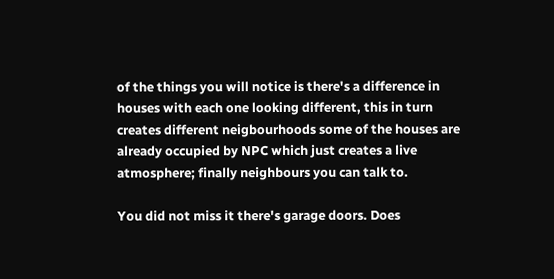of the things you will notice is there's a difference in houses with each one looking different, this in turn creates different neigbourhoods some of the houses are already occupied by NPC which just creates a live atmosphere; finally neighbours you can talk to.

You did not miss it there's garage doors. Does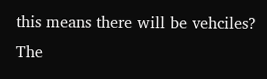this means there will be vehciles? The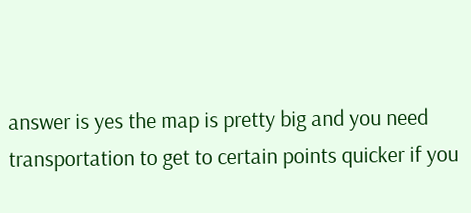answer is yes the map is pretty big and you need transportation to get to certain points quicker if you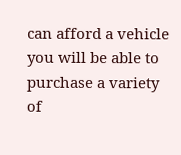can afford a vehicle you will be able to purchase a variety of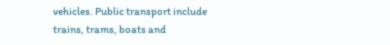vehicles. Public transport include trains, trams, boats and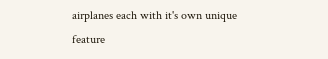airplanes each with it's own unique feature